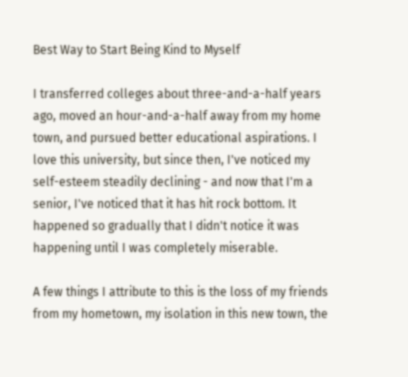Best Way to Start Being Kind to Myself

I transferred colleges about three-and-a-half years ago, moved an hour-and-a-half away from my home town, and pursued better educational aspirations. I love this university, but since then, I've noticed my self-esteem steadily declining - and now that I'm a senior, I've noticed that it has hit rock bottom. It happened so gradually that I didn't notice it was happening until I was completely miserable.

A few things I attribute to this is the loss of my friends from my hometown, my isolation in this new town, the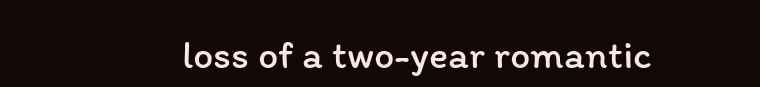loss of a two-year romantic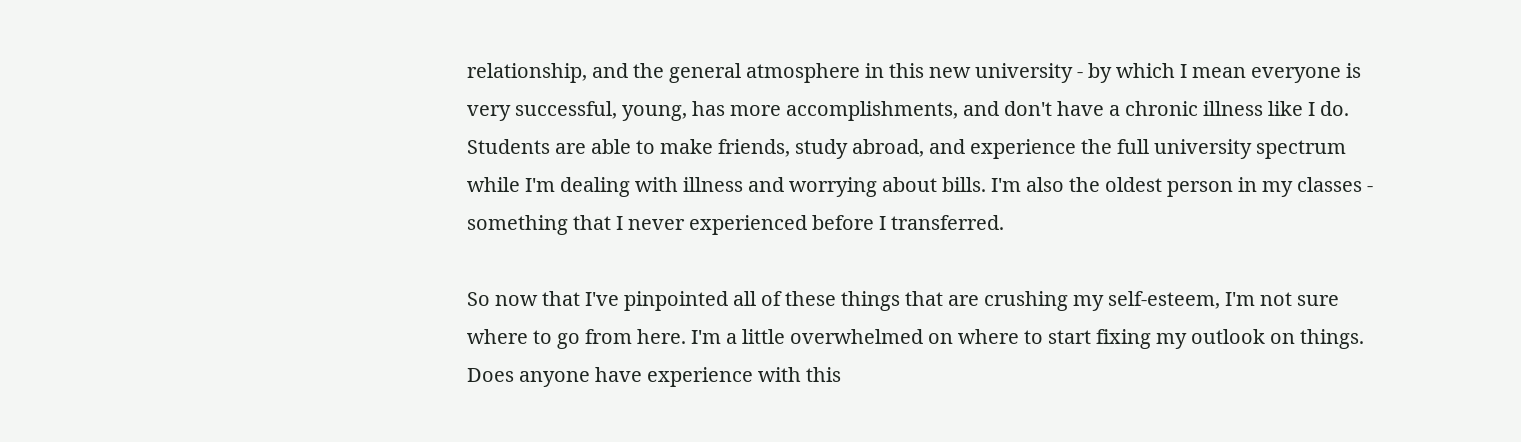relationship, and the general atmosphere in this new university - by which I mean everyone is very successful, young, has more accomplishments, and don't have a chronic illness like I do. Students are able to make friends, study abroad, and experience the full university spectrum while I'm dealing with illness and worrying about bills. I'm also the oldest person in my classes - something that I never experienced before I transferred.

So now that I've pinpointed all of these things that are crushing my self-esteem, I'm not sure where to go from here. I'm a little overwhelmed on where to start fixing my outlook on things. Does anyone have experience with this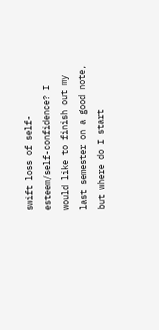swift loss of self-esteem/self-confidence? I would like to finish out my last semester on a good note, but where do I start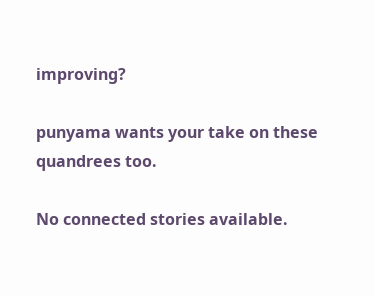improving?

punyama wants your take on these quandrees too.

No connected stories available.